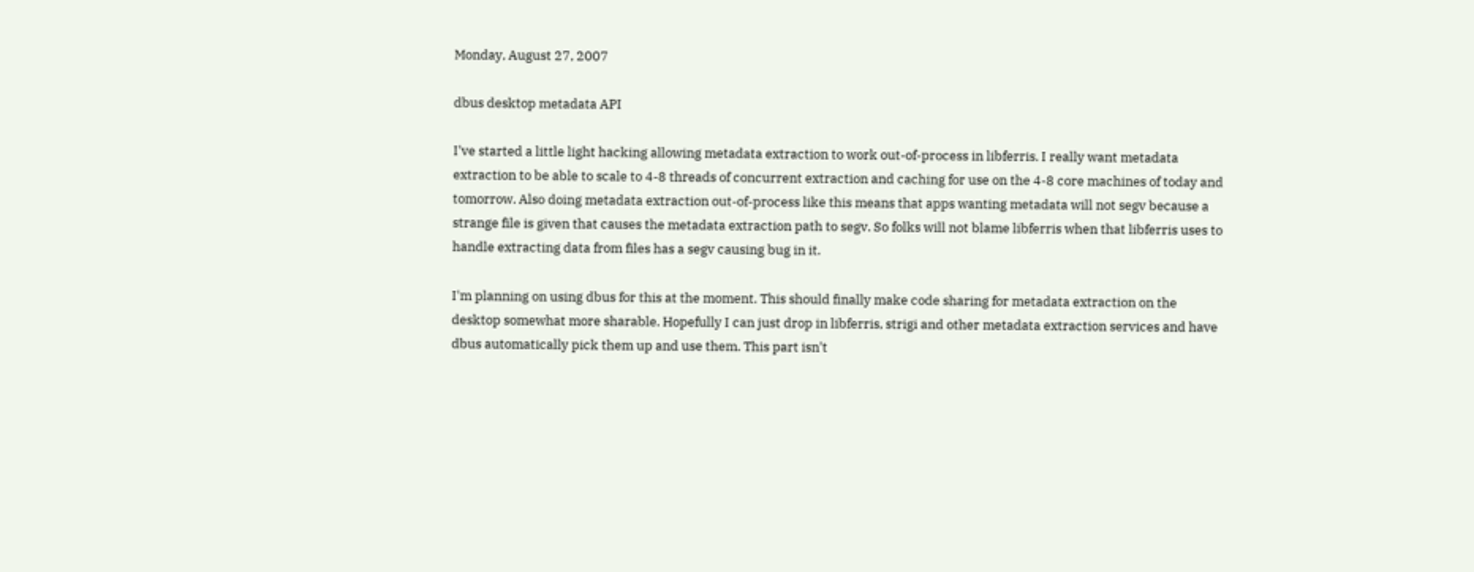Monday, August 27, 2007

dbus desktop metadata API

I've started a little light hacking allowing metadata extraction to work out-of-process in libferris. I really want metadata extraction to be able to scale to 4-8 threads of concurrent extraction and caching for use on the 4-8 core machines of today and tomorrow. Also doing metadata extraction out-of-process like this means that apps wanting metadata will not segv because a strange file is given that causes the metadata extraction path to segv. So folks will not blame libferris when that libferris uses to handle extracting data from files has a segv causing bug in it.

I'm planning on using dbus for this at the moment. This should finally make code sharing for metadata extraction on the desktop somewhat more sharable. Hopefully I can just drop in libferris, strigi and other metadata extraction services and have dbus automatically pick them up and use them. This part isn't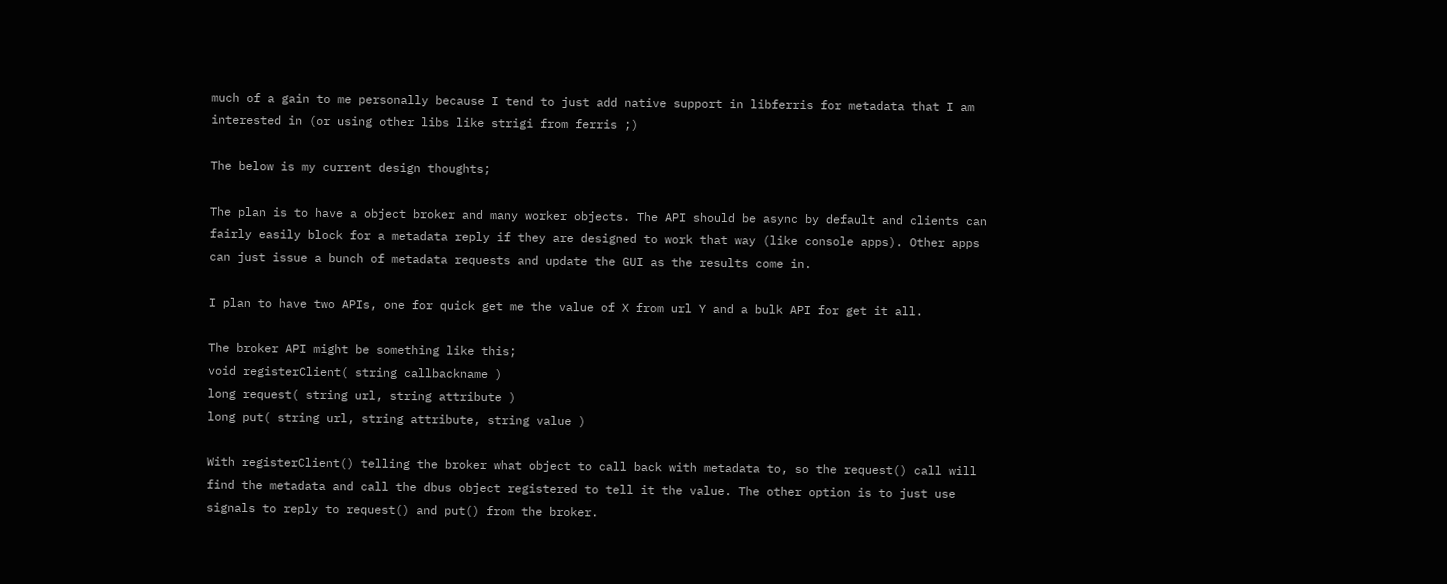much of a gain to me personally because I tend to just add native support in libferris for metadata that I am interested in (or using other libs like strigi from ferris ;)

The below is my current design thoughts;

The plan is to have a object broker and many worker objects. The API should be async by default and clients can fairly easily block for a metadata reply if they are designed to work that way (like console apps). Other apps can just issue a bunch of metadata requests and update the GUI as the results come in.

I plan to have two APIs, one for quick get me the value of X from url Y and a bulk API for get it all.

The broker API might be something like this;
void registerClient( string callbackname )
long request( string url, string attribute )
long put( string url, string attribute, string value )

With registerClient() telling the broker what object to call back with metadata to, so the request() call will find the metadata and call the dbus object registered to tell it the value. The other option is to just use signals to reply to request() and put() from the broker.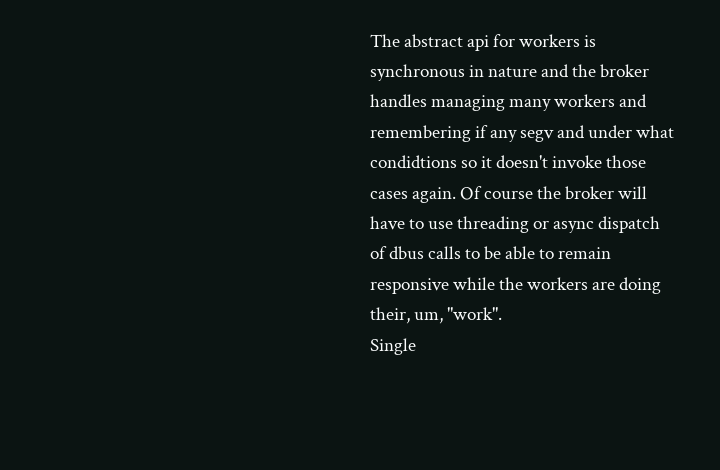The abstract api for workers is synchronous in nature and the broker handles managing many workers and remembering if any segv and under what condidtions so it doesn't invoke those cases again. Of course the broker will have to use threading or async dispatch of dbus calls to be able to remain responsive while the workers are doing their, um, "work".
Single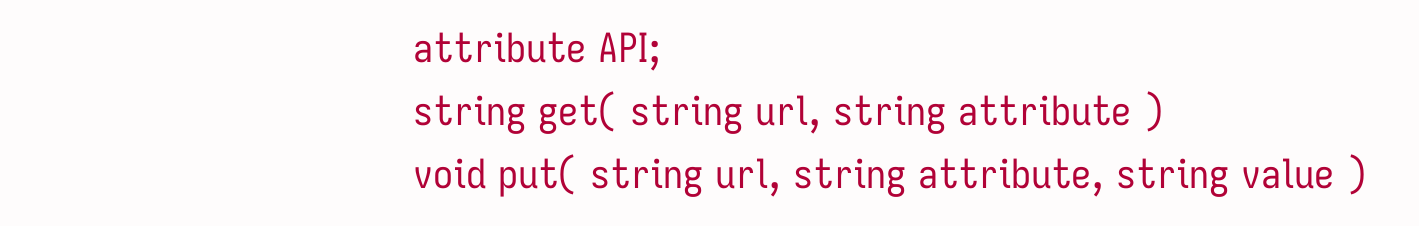attribute API;
string get( string url, string attribute )
void put( string url, string attribute, string value )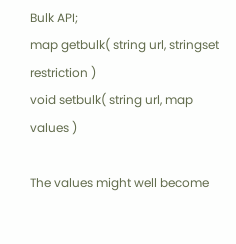Bulk API;
map getbulk( string url, stringset restriction )
void setbulk( string url, map values )

The values might well become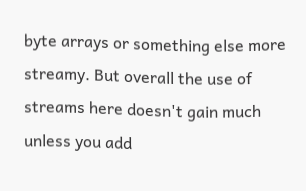byte arrays or something else more streamy. But overall the use of streams here doesn't gain much unless you add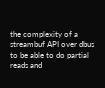the complexity of a streambuf API over dbus to be able to do partial reads and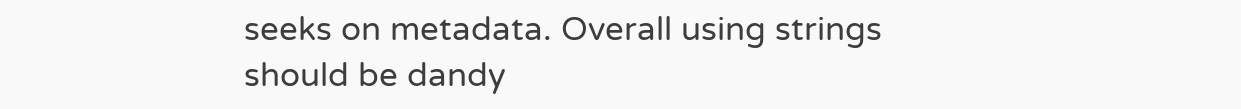seeks on metadata. Overall using strings should be dandy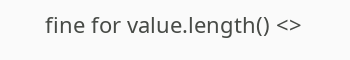fine for value.length() <>